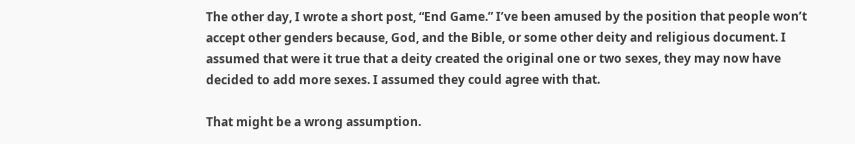The other day, I wrote a short post, “End Game.” I’ve been amused by the position that people won’t accept other genders because, God, and the Bible, or some other deity and religious document. I assumed that were it true that a deity created the original one or two sexes, they may now have decided to add more sexes. I assumed they could agree with that.

That might be a wrong assumption.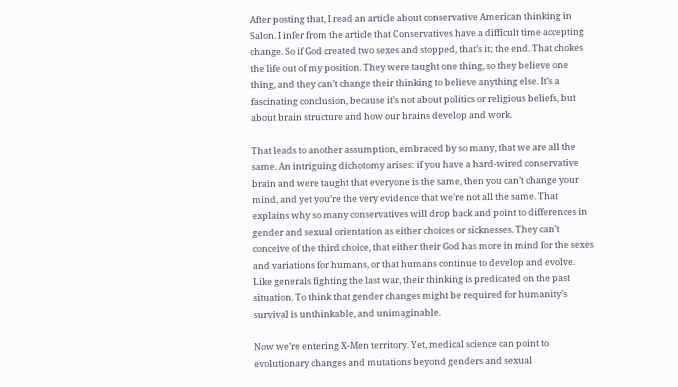After posting that, I read an article about conservative American thinking in Salon. I infer from the article that Conservatives have a difficult time accepting change. So if God created two sexes and stopped, that’s it; the end. That chokes the life out of my position. They were taught one thing, so they believe one thing, and they can’t change their thinking to believe anything else. It’s a fascinating conclusion, because it’s not about politics or religious beliefs, but about brain structure and how our brains develop and work.

That leads to another assumption, embraced by so many, that we are all the same. An intriguing dichotomy arises: if you have a hard-wired conservative brain and were taught that everyone is the same, then you can’t change your mind, and yet you’re the very evidence that we’re not all the same. That explains why so many conservatives will drop back and point to differences in gender and sexual orientation as either choices or sicknesses. They can’t conceive of the third choice, that either their God has more in mind for the sexes and variations for humans, or that humans continue to develop and evolve. Like generals fighting the last war, their thinking is predicated on the past situation. To think that gender changes might be required for humanity’s survival is unthinkable, and unimaginable.

Now we’re entering X-Men territory. Yet, medical science can point to evolutionary changes and mutations beyond genders and sexual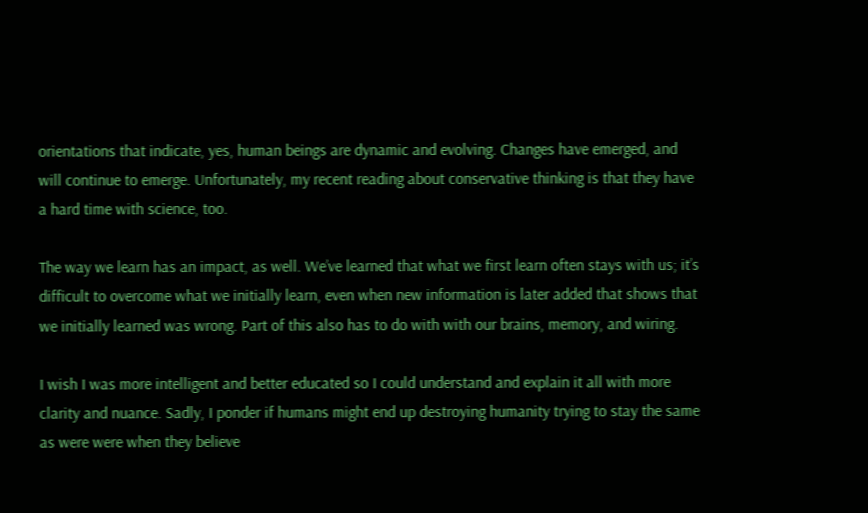orientations that indicate, yes, human beings are dynamic and evolving. Changes have emerged, and will continue to emerge. Unfortunately, my recent reading about conservative thinking is that they have a hard time with science, too.

The way we learn has an impact, as well. We’ve learned that what we first learn often stays with us; it’s difficult to overcome what we initially learn, even when new information is later added that shows that we initially learned was wrong. Part of this also has to do with with our brains, memory, and wiring.

I wish I was more intelligent and better educated so I could understand and explain it all with more clarity and nuance. Sadly, I ponder if humans might end up destroying humanity trying to stay the same as were were when they believe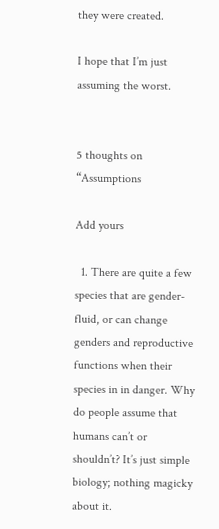they were created.

I hope that I’m just assuming the worst.


5 thoughts on “Assumptions

Add yours

  1. There are quite a few species that are gender-fluid, or can change genders and reproductive functions when their species in in danger. Why do people assume that humans can’t or shouldn’t? It’s just simple biology; nothing magicky about it.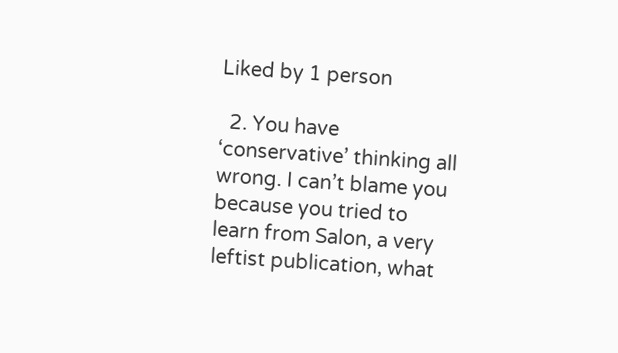Liked by 1 person

  2. You have ‘conservative’ thinking all wrong. I can’t blame you because you tried to learn from Salon, a very leftist publication, what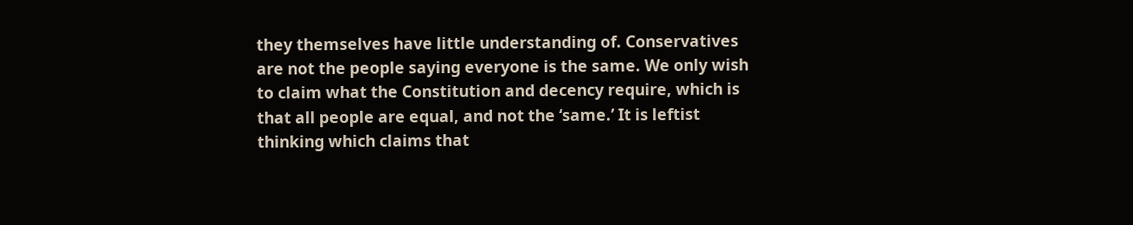they themselves have little understanding of. Conservatives are not the people saying everyone is the same. We only wish to claim what the Constitution and decency require, which is that all people are equal, and not the ‘same.’ It is leftist thinking which claims that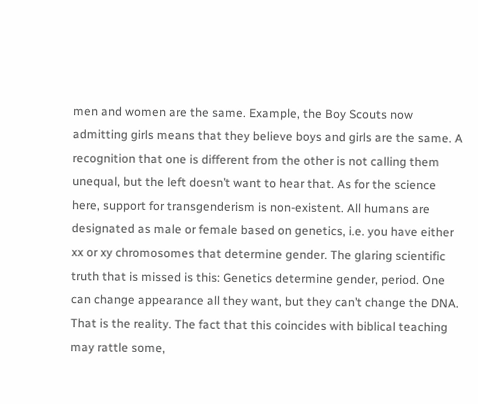men and women are the same. Example, the Boy Scouts now admitting girls means that they believe boys and girls are the same. A recognition that one is different from the other is not calling them unequal, but the left doesn’t want to hear that. As for the science here, support for transgenderism is non-existent. All humans are designated as male or female based on genetics, i.e. you have either xx or xy chromosomes that determine gender. The glaring scientific truth that is missed is this: Genetics determine gender, period. One can change appearance all they want, but they can’t change the DNA. That is the reality. The fact that this coincides with biblical teaching may rattle some,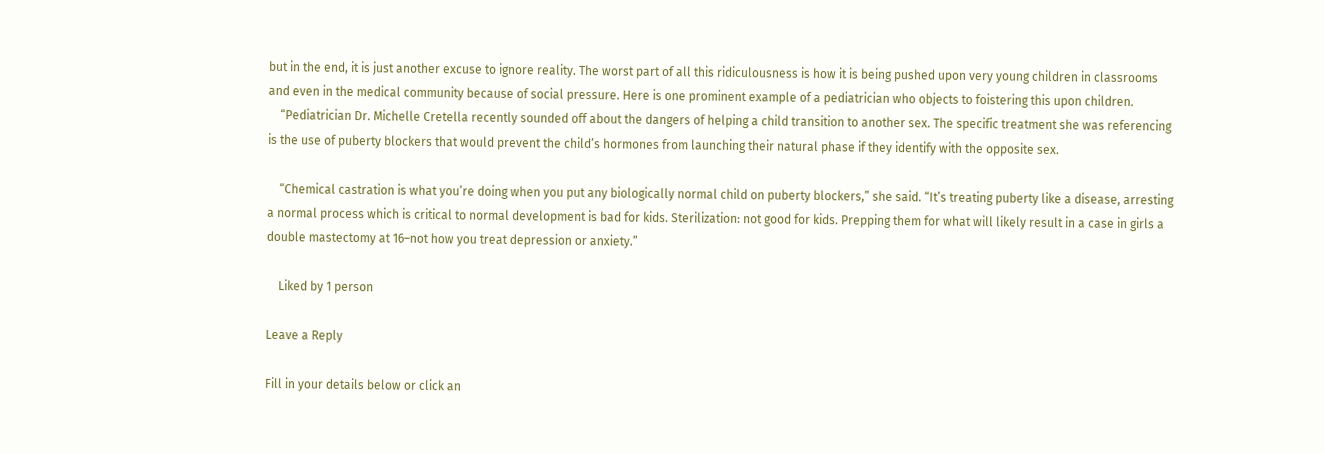but in the end, it is just another excuse to ignore reality. The worst part of all this ridiculousness is how it is being pushed upon very young children in classrooms and even in the medical community because of social pressure. Here is one prominent example of a pediatrician who objects to foistering this upon children.
    “Pediatrician Dr. Michelle Cretella recently sounded off about the dangers of helping a child transition to another sex. The specific treatment she was referencing is the use of puberty blockers that would prevent the child’s hormones from launching their natural phase if they identify with the opposite sex.

    “Chemical castration is what you’re doing when you put any biologically normal child on puberty blockers,” she said. “It’s treating puberty like a disease, arresting a normal process which is critical to normal development is bad for kids. Sterilization: not good for kids. Prepping them for what will likely result in a case in girls a double mastectomy at 16–not how you treat depression or anxiety.”

    Liked by 1 person

Leave a Reply

Fill in your details below or click an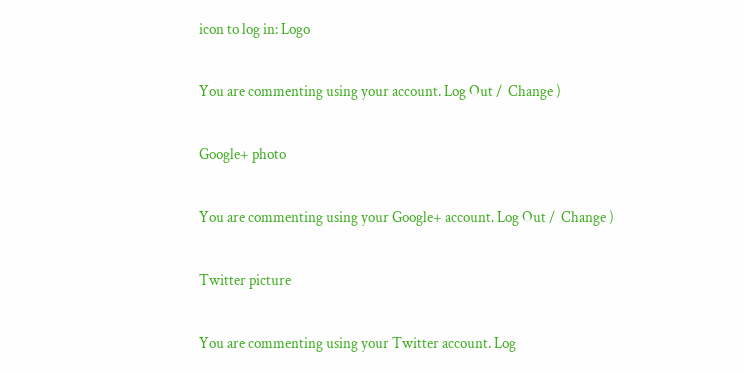icon to log in: Logo

You are commenting using your account. Log Out /  Change )

Google+ photo

You are commenting using your Google+ account. Log Out /  Change )

Twitter picture

You are commenting using your Twitter account. Log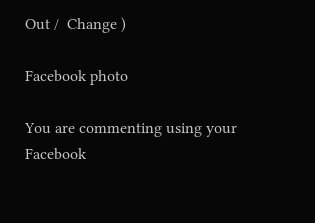Out /  Change )

Facebook photo

You are commenting using your Facebook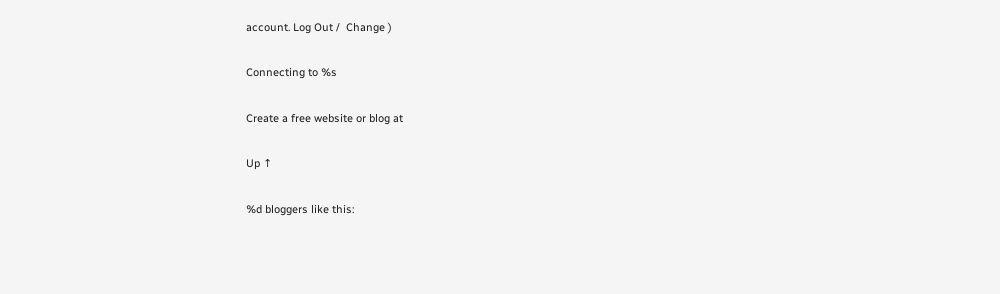account. Log Out /  Change )

Connecting to %s

Create a free website or blog at

Up ↑

%d bloggers like this: